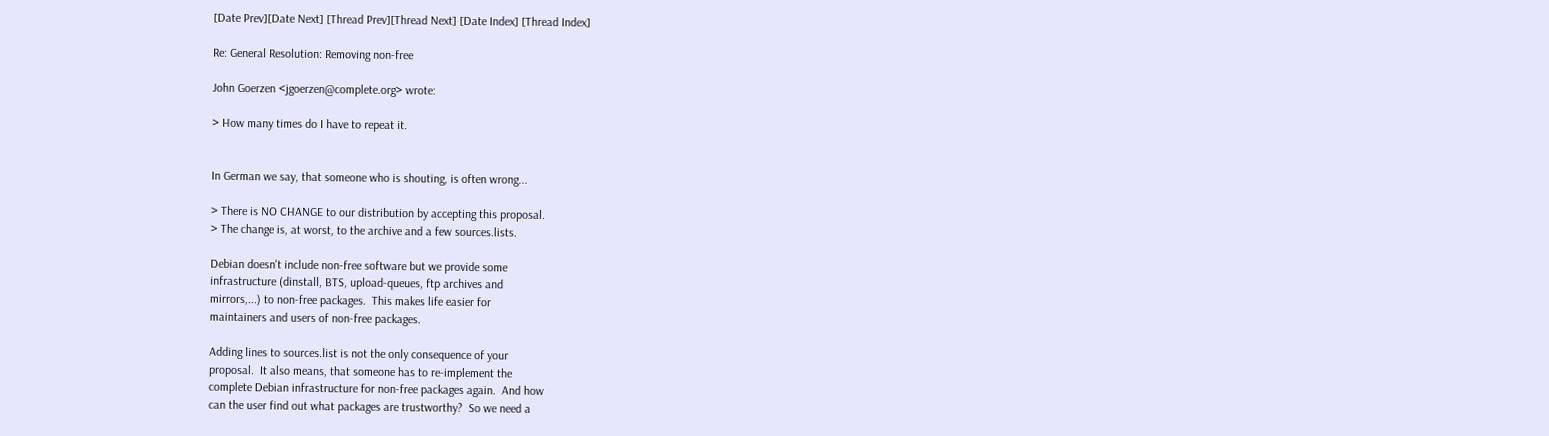[Date Prev][Date Next] [Thread Prev][Thread Next] [Date Index] [Thread Index]

Re: General Resolution: Removing non-free

John Goerzen <jgoerzen@complete.org> wrote:

> How many times do I have to repeat it.


In German we say, that someone who is shouting, is often wrong...

> There is NO CHANGE to our distribution by accepting this proposal.
> The change is, at worst, to the archive and a few sources.lists.

Debian doesn't include non-free software but we provide some
infrastructure (dinstall, BTS, upload-queues, ftp archives and
mirrors,...) to non-free packages.  This makes life easier for
maintainers and users of non-free packages.

Adding lines to sources.list is not the only consequence of your
proposal.  It also means, that someone has to re-implement the
complete Debian infrastructure for non-free packages again.  And how
can the user find out what packages are trustworthy?  So we need a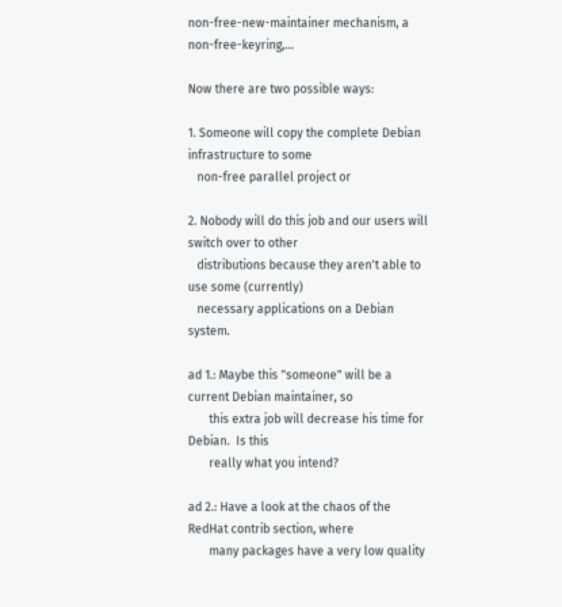non-free-new-maintainer mechanism, a non-free-keyring,...

Now there are two possible ways:

1. Someone will copy the complete Debian infrastructure to some
   non-free parallel project or

2. Nobody will do this job and our users will switch over to other
   distributions because they aren't able to use some (currently)
   necessary applications on a Debian system.

ad 1.: Maybe this "someone" will be a current Debian maintainer, so
       this extra job will decrease his time for Debian.  Is this
       really what you intend?

ad 2.: Have a look at the chaos of the RedHat contrib section, where
       many packages have a very low quality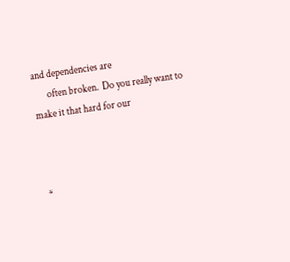and dependencies are
       often broken.  Do you really want to make it that hard for our



 *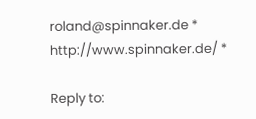roland@spinnaker.de * http://www.spinnaker.de/ *

Reply to: